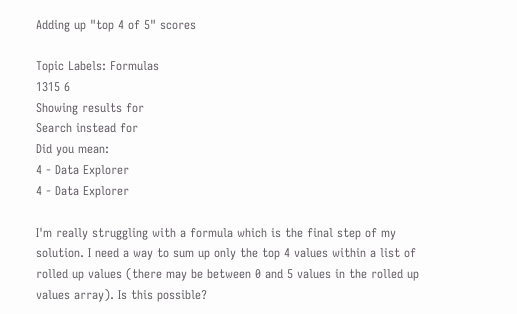Adding up "top 4 of 5" scores

Topic Labels: Formulas
1315 6
Showing results for
Search instead for
Did you mean:
4 - Data Explorer
4 - Data Explorer

I'm really struggling with a formula which is the final step of my solution. I need a way to sum up only the top 4 values within a list of rolled up values (there may be between 0 and 5 values in the rolled up values array). Is this possible?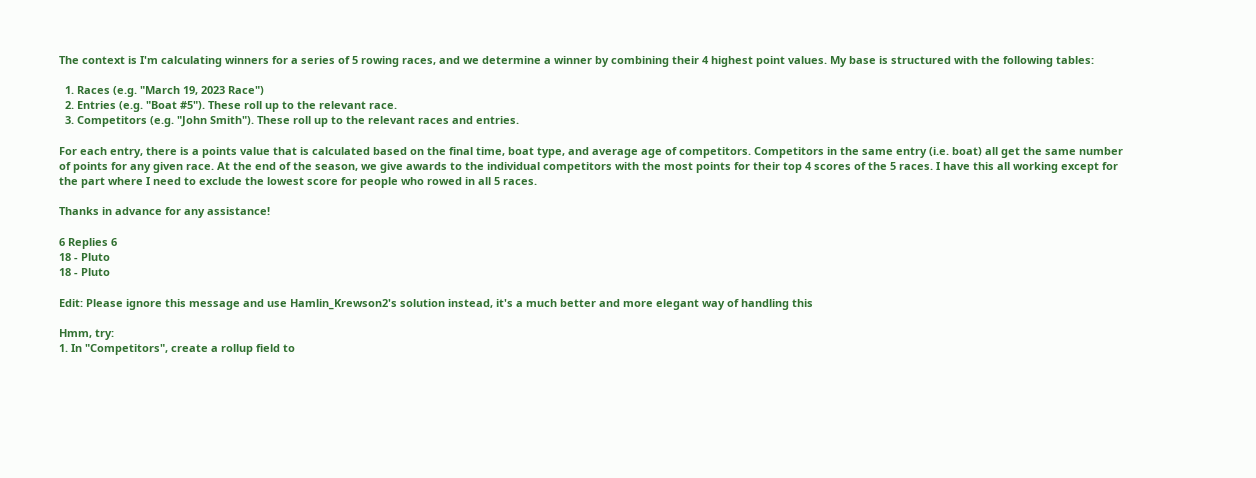The context is I'm calculating winners for a series of 5 rowing races, and we determine a winner by combining their 4 highest point values. My base is structured with the following tables:

  1. Races (e.g. "March 19, 2023 Race")
  2. Entries (e.g. "Boat #5"). These roll up to the relevant race.
  3. Competitors (e.g. "John Smith"). These roll up to the relevant races and entries.

For each entry, there is a points value that is calculated based on the final time, boat type, and average age of competitors. Competitors in the same entry (i.e. boat) all get the same number of points for any given race. At the end of the season, we give awards to the individual competitors with the most points for their top 4 scores of the 5 races. I have this all working except for the part where I need to exclude the lowest score for people who rowed in all 5 races.

Thanks in advance for any assistance!

6 Replies 6
18 - Pluto
18 - Pluto

Edit: Please ignore this message and use Hamlin_Krewson2's solution instead, it's a much better and more elegant way of handling this

Hmm, try:
1. In "Competitors", create a rollup field to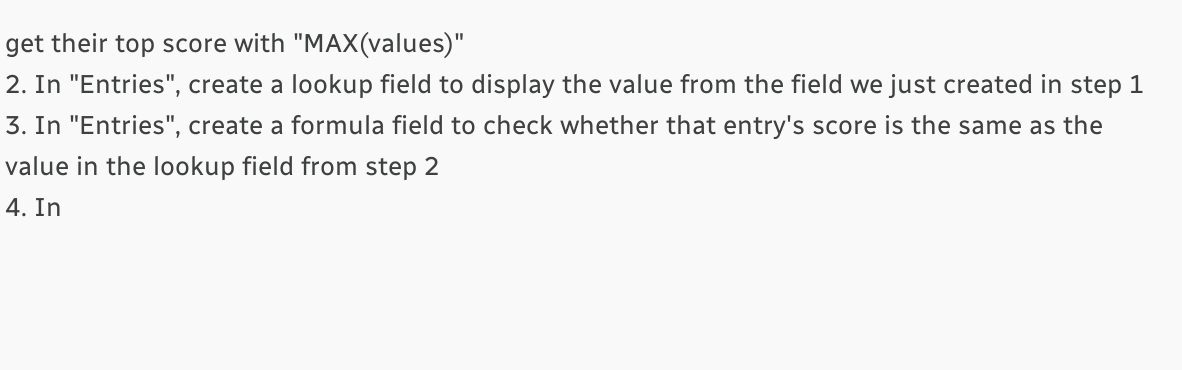get their top score with "MAX(values)"
2. In "Entries", create a lookup field to display the value from the field we just created in step 1
3. In "Entries", create a formula field to check whether that entry's score is the same as the value in the lookup field from step 2
4. In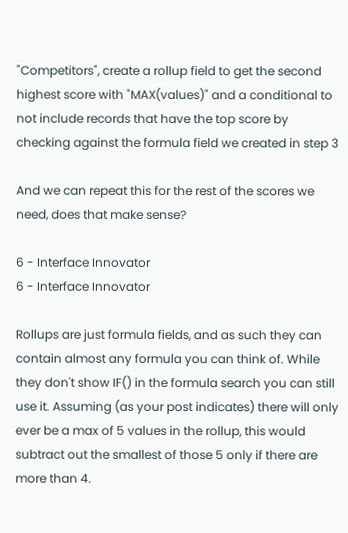"Competitors", create a rollup field to get the second highest score with "MAX(values)" and a conditional to not include records that have the top score by checking against the formula field we created in step 3

And we can repeat this for the rest of the scores we need, does that make sense?

6 - Interface Innovator
6 - Interface Innovator

Rollups are just formula fields, and as such they can contain almost any formula you can think of. While they don't show IF() in the formula search you can still use it. Assuming (as your post indicates) there will only ever be a max of 5 values in the rollup, this would subtract out the smallest of those 5 only if there are more than 4.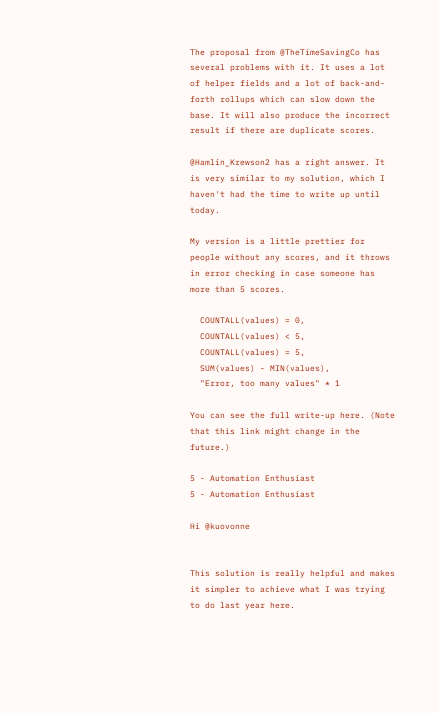The proposal from @TheTimeSavingCo has several problems with it. It uses a lot of helper fields and a lot of back-and-forth rollups which can slow down the base. It will also produce the incorrect result if there are duplicate scores.

@Hamlin_Krewson2 has a right answer. It is very similar to my solution, which I haven't had the time to write up until today.

My version is a little prettier for people without any scores, and it throws in error checking in case someone has more than 5 scores.

  COUNTALL(values) = 0,
  COUNTALL(values) < 5,
  COUNTALL(values) = 5,
  SUM(values) - MIN(values),
  "Error, too many values" * 1

You can see the full write-up here. (Note that this link might change in the future.)

5 - Automation Enthusiast
5 - Automation Enthusiast

Hi @kuovonne


This solution is really helpful and makes it simpler to achieve what I was trying to do last year here.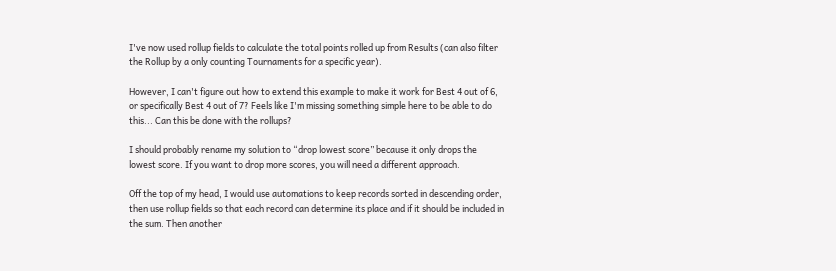I've now used rollup fields to calculate the total points rolled up from Results (can also filter the Rollup by a only counting Tournaments for a specific year).

However, I can't figure out how to extend this example to make it work for Best 4 out of 6, or specifically Best 4 out of 7? Feels like I'm missing something simple here to be able to do this... Can this be done with the rollups?

I should probably rename my solution to “drop lowest score” because it only drops the lowest score. If you want to drop more scores, you will need a different approach.

Off the top of my head, I would use automations to keep records sorted in descending order, then use rollup fields so that each record can determine its place and if it should be included in the sum. Then another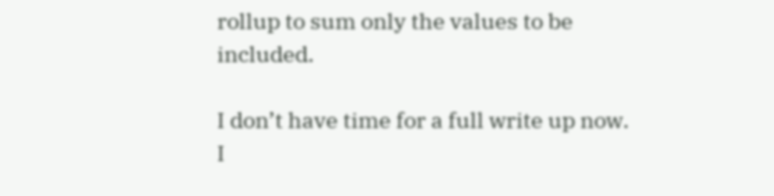rollup to sum only the values to be included.

I don’t have time for a full write up now. I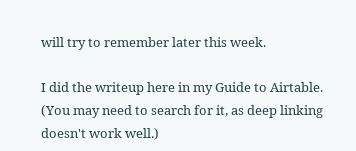will try to remember later this week.

I did the writeup here in my Guide to Airtable. (You may need to search for it, as deep linking doesn't work well.)